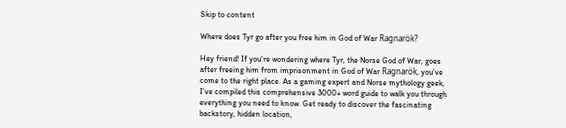Skip to content

Where does Tyr go after you free him in God of War Ragnarök?

Hey friend! If you‘re wondering where Tyr, the Norse God of War, goes after freeing him from imprisonment in God of War Ragnarök, you‘ve come to the right place. As a gaming expert and Norse mythology geek, I‘ve compiled this comprehensive 3000+ word guide to walk you through everything you need to know. Get ready to discover the fascinating backstory, hidden location,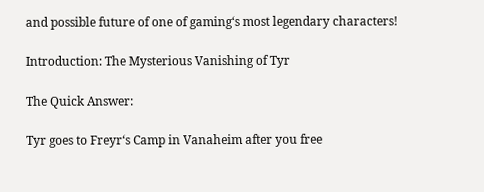and possible future of one of gaming‘s most legendary characters!

Introduction: The Mysterious Vanishing of Tyr

The Quick Answer:

Tyr goes to Freyr‘s Camp in Vanaheim after you free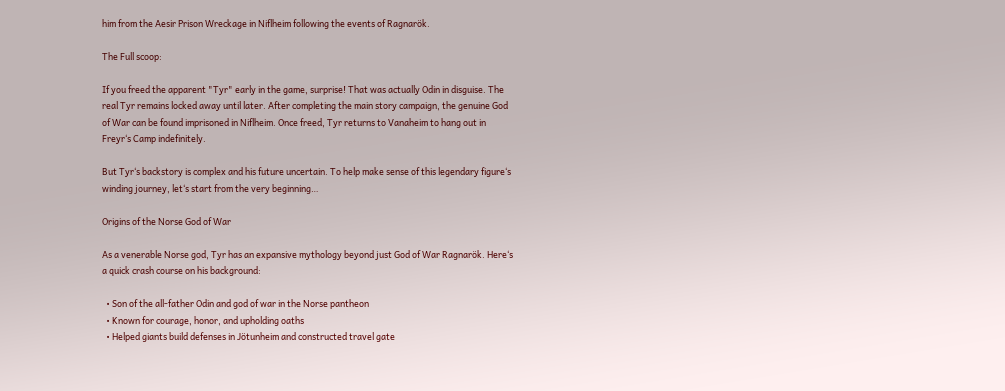him from the Aesir Prison Wreckage in Niflheim following the events of Ragnarök.

The Full scoop:

If you freed the apparent "Tyr" early in the game, surprise! That was actually Odin in disguise. The real Tyr remains locked away until later. After completing the main story campaign, the genuine God of War can be found imprisoned in Niflheim. Once freed, Tyr returns to Vanaheim to hang out in Freyr‘s Camp indefinitely.

But Tyr‘s backstory is complex and his future uncertain. To help make sense of this legendary figure‘s winding journey, let‘s start from the very beginning…

Origins of the Norse God of War

As a venerable Norse god, Tyr has an expansive mythology beyond just God of War Ragnarök. Here‘s a quick crash course on his background:

  • Son of the all-father Odin and god of war in the Norse pantheon
  • Known for courage, honor, and upholding oaths
  • Helped giants build defenses in Jötunheim and constructed travel gate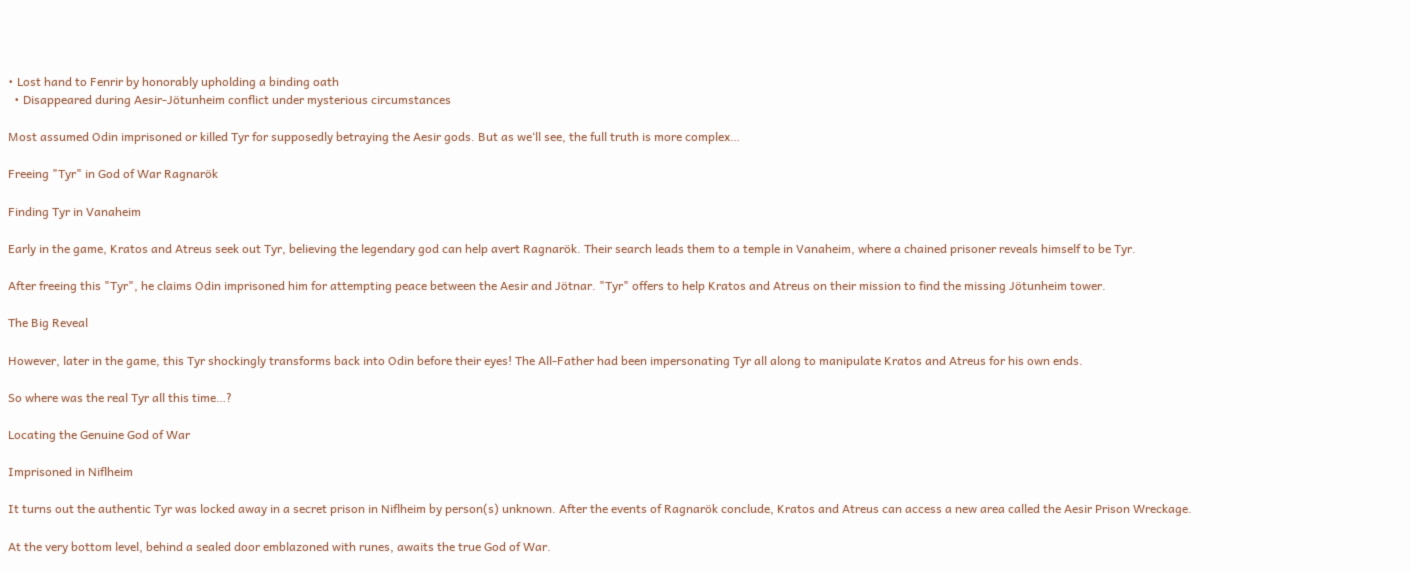• Lost hand to Fenrir by honorably upholding a binding oath
  • Disappeared during Aesir-Jötunheim conflict under mysterious circumstances

Most assumed Odin imprisoned or killed Tyr for supposedly betraying the Aesir gods. But as we‘ll see, the full truth is more complex…

Freeing "Tyr" in God of War Ragnarök

Finding Tyr in Vanaheim

Early in the game, Kratos and Atreus seek out Tyr, believing the legendary god can help avert Ragnarök. Their search leads them to a temple in Vanaheim, where a chained prisoner reveals himself to be Tyr.

After freeing this "Tyr", he claims Odin imprisoned him for attempting peace between the Aesir and Jötnar. "Tyr" offers to help Kratos and Atreus on their mission to find the missing Jötunheim tower.

The Big Reveal

However, later in the game, this Tyr shockingly transforms back into Odin before their eyes! The All-Father had been impersonating Tyr all along to manipulate Kratos and Atreus for his own ends.

So where was the real Tyr all this time…?

Locating the Genuine God of War

Imprisoned in Niflheim

It turns out the authentic Tyr was locked away in a secret prison in Niflheim by person(s) unknown. After the events of Ragnarök conclude, Kratos and Atreus can access a new area called the Aesir Prison Wreckage.

At the very bottom level, behind a sealed door emblazoned with runes, awaits the true God of War.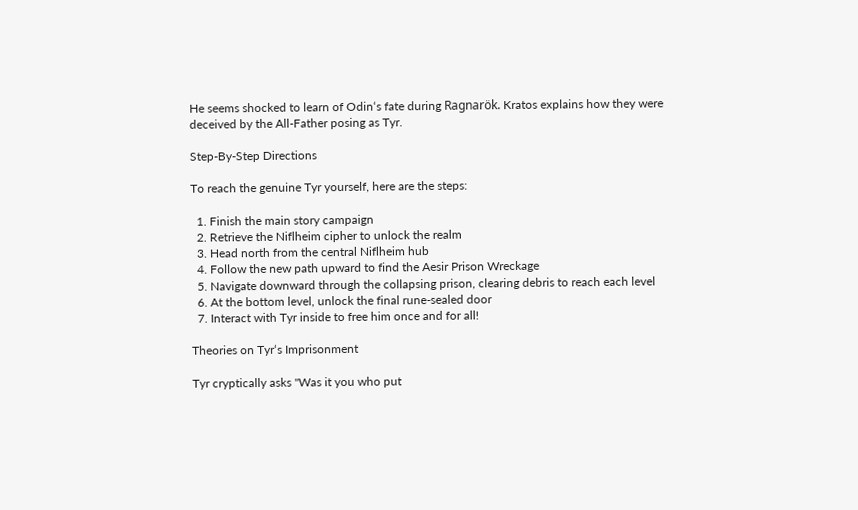He seems shocked to learn of Odin‘s fate during Ragnarök. Kratos explains how they were deceived by the All-Father posing as Tyr.

Step-By-Step Directions

To reach the genuine Tyr yourself, here are the steps:

  1. Finish the main story campaign
  2. Retrieve the Niflheim cipher to unlock the realm
  3. Head north from the central Niflheim hub
  4. Follow the new path upward to find the Aesir Prison Wreckage
  5. Navigate downward through the collapsing prison, clearing debris to reach each level
  6. At the bottom level, unlock the final rune-sealed door
  7. Interact with Tyr inside to free him once and for all!

Theories on Tyr‘s Imprisonment

Tyr cryptically asks "Was it you who put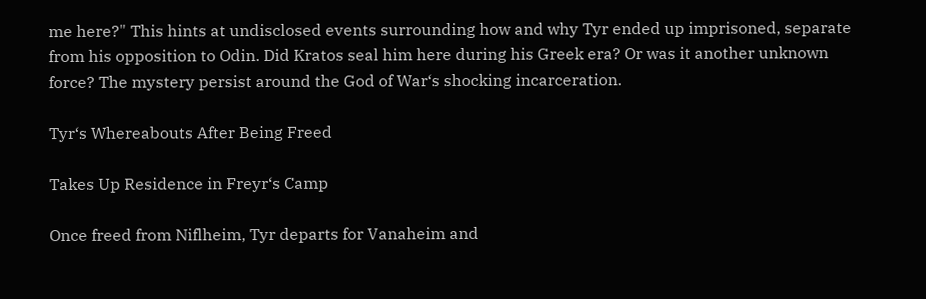me here?" This hints at undisclosed events surrounding how and why Tyr ended up imprisoned, separate from his opposition to Odin. Did Kratos seal him here during his Greek era? Or was it another unknown force? The mystery persist around the God of War‘s shocking incarceration.

Tyr‘s Whereabouts After Being Freed

Takes Up Residence in Freyr‘s Camp

Once freed from Niflheim, Tyr departs for Vanaheim and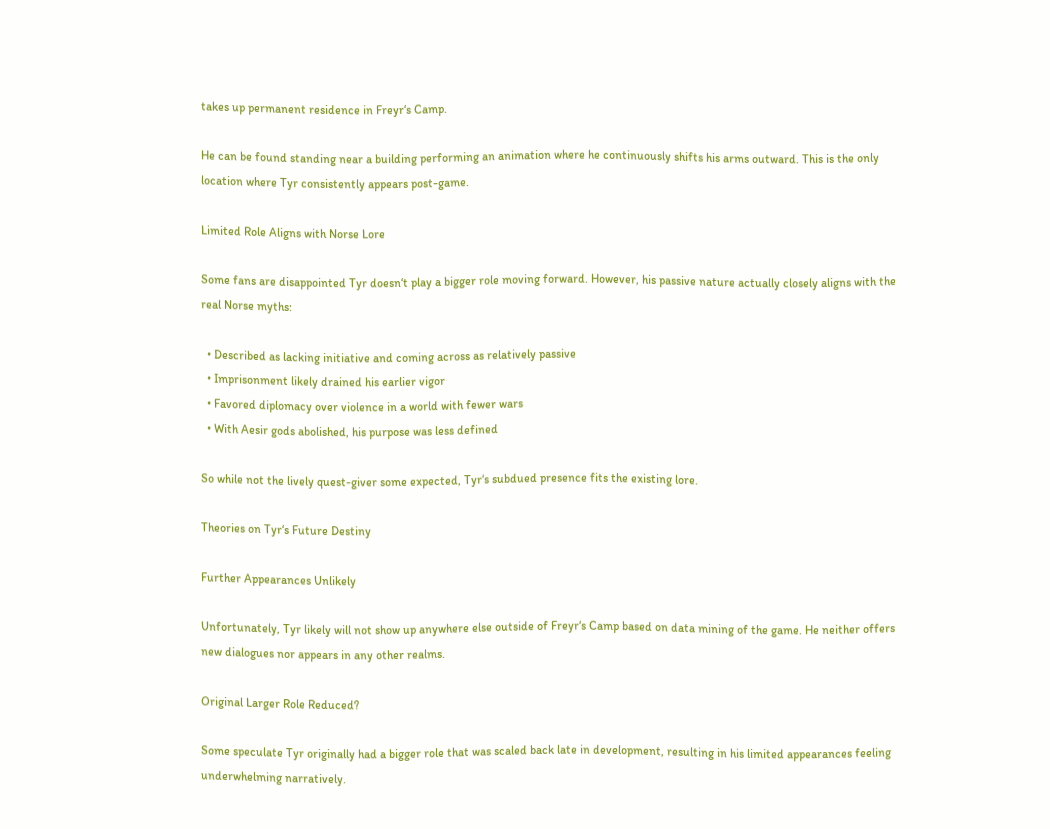takes up permanent residence in Freyr‘s Camp.

He can be found standing near a building performing an animation where he continuously shifts his arms outward. This is the only location where Tyr consistently appears post-game.

Limited Role Aligns with Norse Lore

Some fans are disappointed Tyr doesn‘t play a bigger role moving forward. However, his passive nature actually closely aligns with the real Norse myths:

  • Described as lacking initiative and coming across as relatively passive
  • Imprisonment likely drained his earlier vigor
  • Favored diplomacy over violence in a world with fewer wars
  • With Aesir gods abolished, his purpose was less defined

So while not the lively quest-giver some expected, Tyr‘s subdued presence fits the existing lore.

Theories on Tyr‘s Future Destiny

Further Appearances Unlikely

Unfortunately, Tyr likely will not show up anywhere else outside of Freyr‘s Camp based on data mining of the game. He neither offers new dialogues nor appears in any other realms.

Original Larger Role Reduced?

Some speculate Tyr originally had a bigger role that was scaled back late in development, resulting in his limited appearances feeling underwhelming narratively.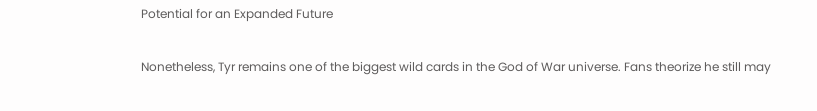Potential for an Expanded Future

Nonetheless, Tyr remains one of the biggest wild cards in the God of War universe. Fans theorize he still may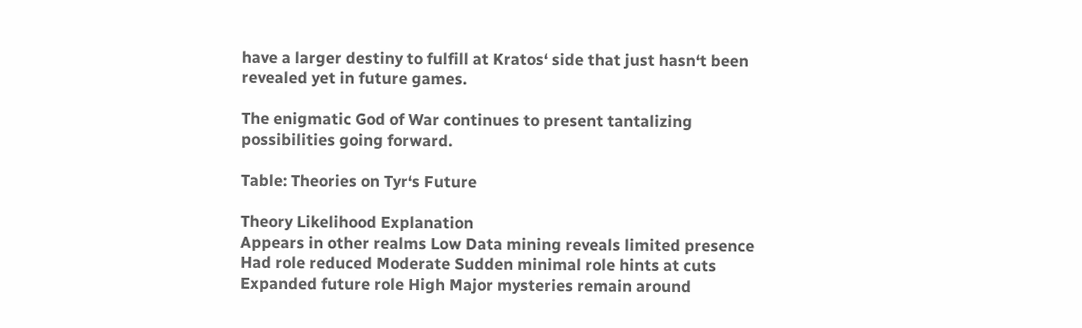have a larger destiny to fulfill at Kratos‘ side that just hasn‘t been revealed yet in future games.

The enigmatic God of War continues to present tantalizing possibilities going forward.

Table: Theories on Tyr‘s Future

Theory Likelihood Explanation
Appears in other realms Low Data mining reveals limited presence
Had role reduced Moderate Sudden minimal role hints at cuts
Expanded future role High Major mysteries remain around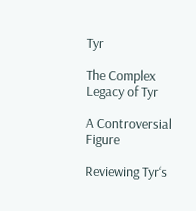Tyr

The Complex Legacy of Tyr

A Controversial Figure

Reviewing Tyr‘s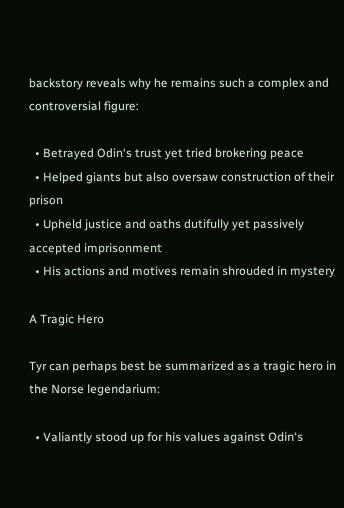backstory reveals why he remains such a complex and controversial figure:

  • Betrayed Odin‘s trust yet tried brokering peace
  • Helped giants but also oversaw construction of their prison
  • Upheld justice and oaths dutifully yet passively accepted imprisonment
  • His actions and motives remain shrouded in mystery

A Tragic Hero

Tyr can perhaps best be summarized as a tragic hero in the Norse legendarium:

  • Valiantly stood up for his values against Odin‘s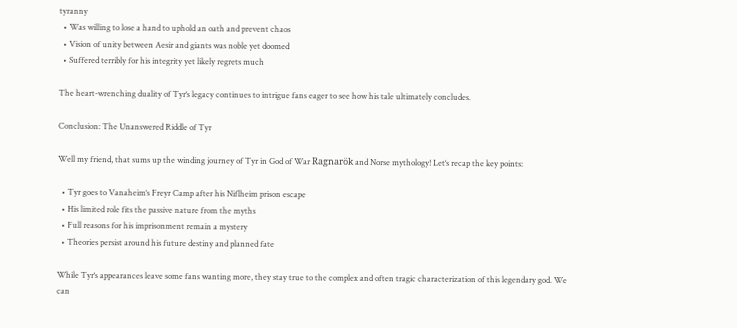tyranny
  • Was willing to lose a hand to uphold an oath and prevent chaos
  • Vision of unity between Aesir and giants was noble yet doomed
  • Suffered terribly for his integrity yet likely regrets much

The heart-wrenching duality of Tyr‘s legacy continues to intrigue fans eager to see how his tale ultimately concludes.

Conclusion: The Unanswered Riddle of Tyr

Well my friend, that sums up the winding journey of Tyr in God of War Ragnarök and Norse mythology! Let‘s recap the key points:

  • Tyr goes to Vanaheim‘s Freyr Camp after his Niflheim prison escape
  • His limited role fits the passive nature from the myths
  • Full reasons for his imprisonment remain a mystery
  • Theories persist around his future destiny and planned fate

While Tyr‘s appearances leave some fans wanting more, they stay true to the complex and often tragic characterization of this legendary god. We can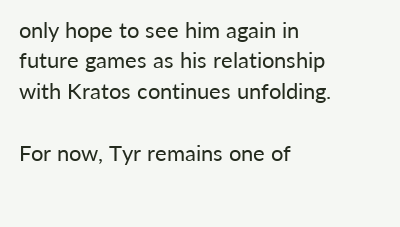only hope to see him again in future games as his relationship with Kratos continues unfolding.

For now, Tyr remains one of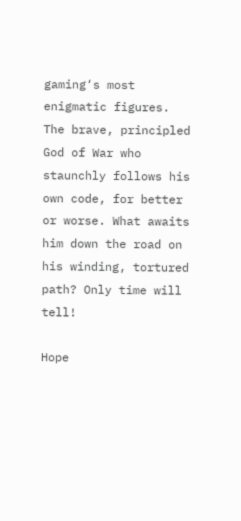gaming‘s most enigmatic figures. The brave, principled God of War who staunchly follows his own code, for better or worse. What awaits him down the road on his winding, tortured path? Only time will tell!

Hope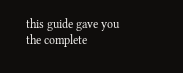this guide gave you the complete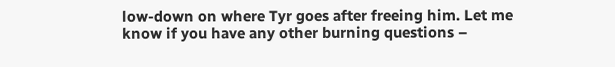low-down on where Tyr goes after freeing him. Let me know if you have any other burning questions –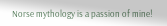Norse mythology is a passion of mine!